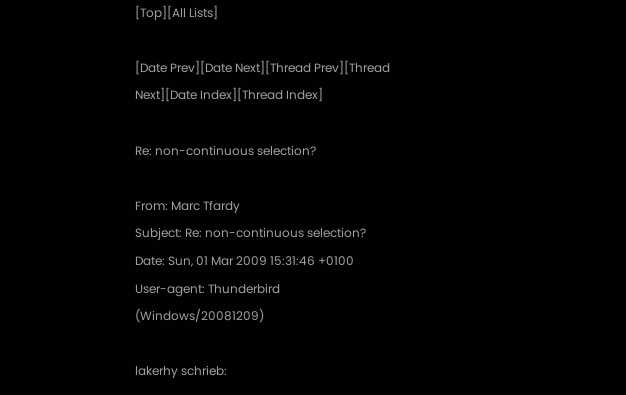[Top][All Lists]

[Date Prev][Date Next][Thread Prev][Thread Next][Date Index][Thread Index]

Re: non-continuous selection?

From: Marc Tfardy
Subject: Re: non-continuous selection?
Date: Sun, 01 Mar 2009 15:31:46 +0100
User-agent: Thunderbird (Windows/20081209)

lakerhy schrieb: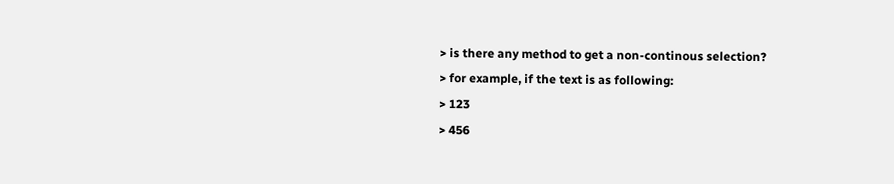> is there any method to get a non-continous selection?
> for example, if the text is as following:
> 123
> 456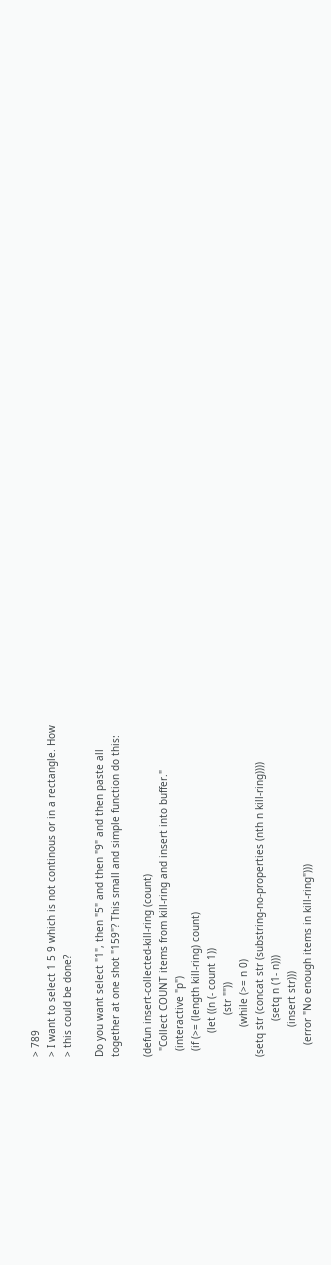> 789
> I want to select 1 5 9 which is not continous or in a rectangle. How
> this could be done?

Do you want select "1", then "5" and then "9" and then paste all
together at one shot "159"? This small and simple function do this:

(defun insert-collected-kill-ring (count)
  "Collect COUNT items from kill-ring and insert into buffer."
  (interactive "p")
  (if (>= (length kill-ring) count)
        (let ((n (- count 1))
              (str ""))
          (while (>= n 0)
(setq str (concat str (substring-no-properties (nth n kill-ring))))
            (setq n (1- n)))
          (insert str)))
    (error "No enough items in kill-ring")))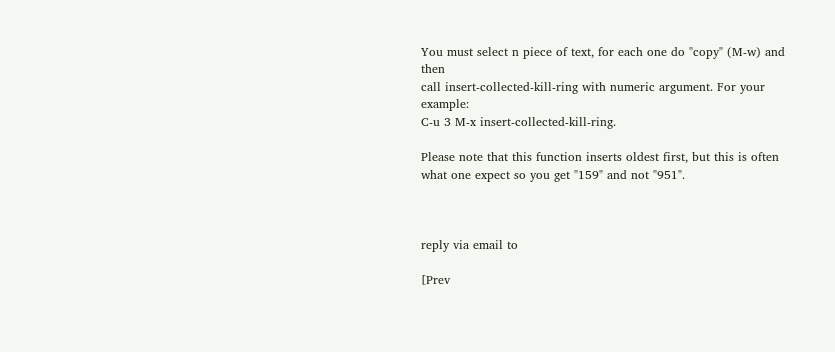You must select n piece of text, for each one do "copy" (M-w) and then
call insert-collected-kill-ring with numeric argument. For your example:
C-u 3 M-x insert-collected-kill-ring.

Please note that this function inserts oldest first, but this is often
what one expect so you get "159" and not "951".



reply via email to

[Prev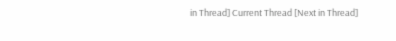in Thread] Current Thread [Next in Thread]